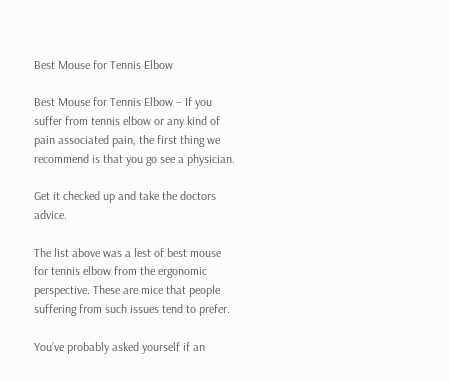Best Mouse for Tennis Elbow

Best Mouse for Tennis Elbow – If you suffer from tennis elbow or any kind of pain associated pain, the first thing we recommend is that you go see a physician.

Get it checked up and take the doctors advice.

The list above was a lest of best mouse for tennis elbow from the ergonomic perspective. These are mice that people suffering from such issues tend to prefer.

You’ve probably asked yourself if an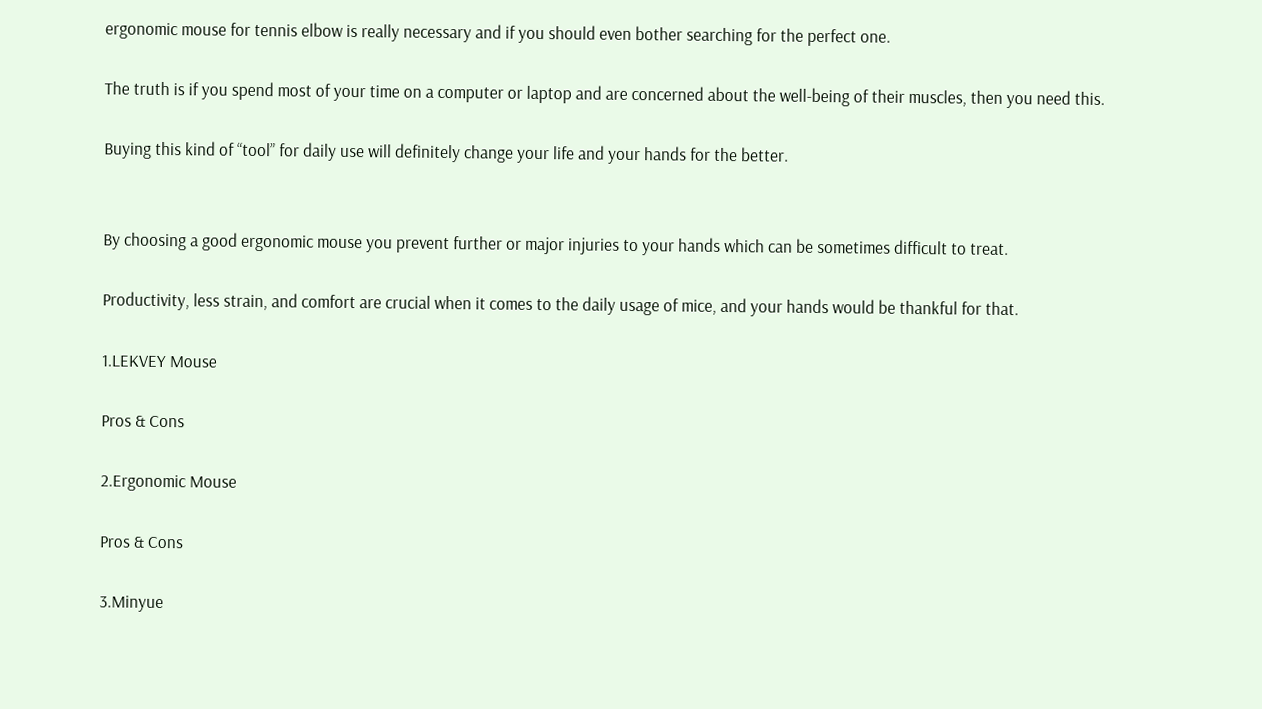ergonomic mouse for tennis elbow is really necessary and if you should even bother searching for the perfect one.

The truth is if you spend most of your time on a computer or laptop and are concerned about the well-being of their muscles, then you need this.

Buying this kind of “tool” for daily use will definitely change your life and your hands for the better.


By choosing a good ergonomic mouse you prevent further or major injuries to your hands which can be sometimes difficult to treat.

Productivity, less strain, and comfort are crucial when it comes to the daily usage of mice, and your hands would be thankful for that.

1.LEKVEY Mouse

Pros & Cons

2.Ergonomic Mouse

Pros & Cons

3.Minyue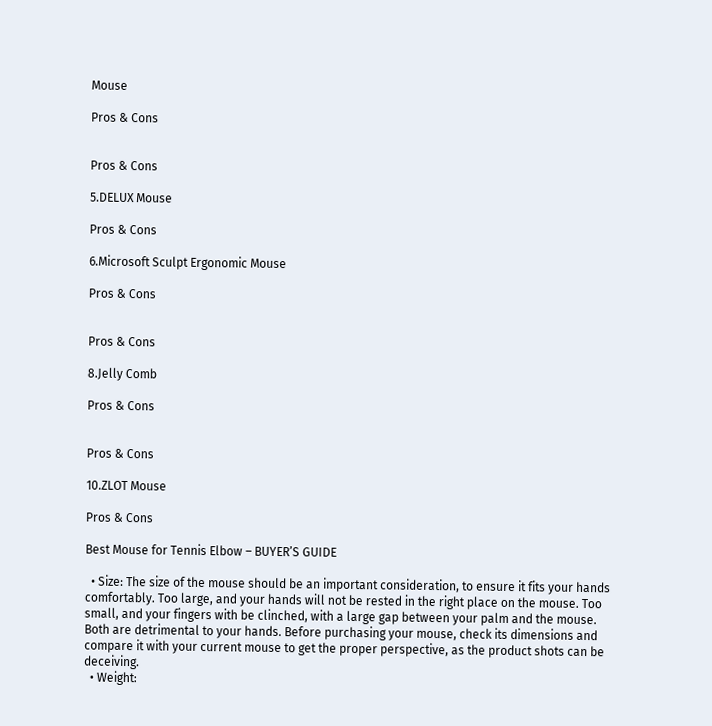Mouse

Pros & Cons


Pros & Cons

5.DELUX Mouse

Pros & Cons

6.Microsoft Sculpt Ergonomic Mouse

Pros & Cons


Pros & Cons

8.Jelly Comb

Pros & Cons


Pros & Cons

10.ZLOT Mouse

Pros & Cons

Best Mouse for Tennis Elbow – BUYER’S GUIDE

  • Size: The size of the mouse should be an important consideration, to ensure it fits your hands comfortably. Too large, and your hands will not be rested in the right place on the mouse. Too small, and your fingers with be clinched, with a large gap between your palm and the mouse. Both are detrimental to your hands. Before purchasing your mouse, check its dimensions and compare it with your current mouse to get the proper perspective, as the product shots can be deceiving.
  • Weight: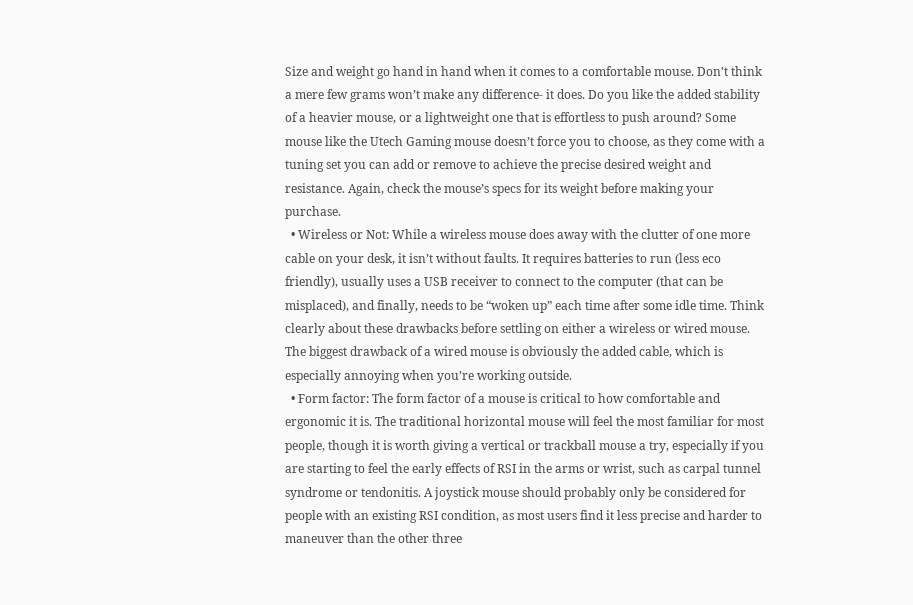Size and weight go hand in hand when it comes to a comfortable mouse. Don’t think a mere few grams won’t make any difference- it does. Do you like the added stability of a heavier mouse, or a lightweight one that is effortless to push around? Some mouse like the Utech Gaming mouse doesn’t force you to choose, as they come with a tuning set you can add or remove to achieve the precise desired weight and resistance. Again, check the mouse’s specs for its weight before making your purchase.
  • Wireless or Not: While a wireless mouse does away with the clutter of one more cable on your desk, it isn’t without faults. It requires batteries to run (less eco friendly), usually uses a USB receiver to connect to the computer (that can be misplaced), and finally, needs to be “woken up” each time after some idle time. Think clearly about these drawbacks before settling on either a wireless or wired mouse. The biggest drawback of a wired mouse is obviously the added cable, which is especially annoying when you’re working outside.
  • Form factor: The form factor of a mouse is critical to how comfortable and ergonomic it is. The traditional horizontal mouse will feel the most familiar for most people, though it is worth giving a vertical or trackball mouse a try, especially if you are starting to feel the early effects of RSI in the arms or wrist, such as carpal tunnel syndrome or tendonitis. A joystick mouse should probably only be considered for people with an existing RSI condition, as most users find it less precise and harder to maneuver than the other three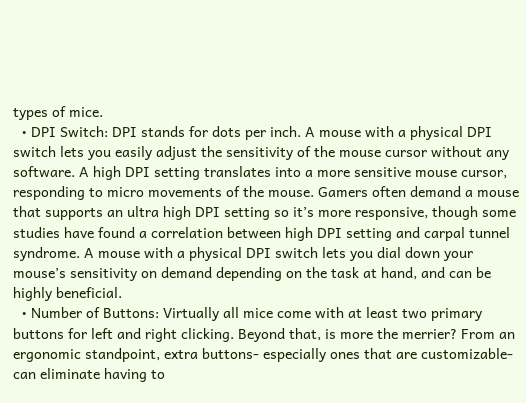types of mice.
  • DPI Switch: DPI stands for dots per inch. A mouse with a physical DPI switch lets you easily adjust the sensitivity of the mouse cursor without any software. A high DPI setting translates into a more sensitive mouse cursor, responding to micro movements of the mouse. Gamers often demand a mouse that supports an ultra high DPI setting so it’s more responsive, though some studies have found a correlation between high DPI setting and carpal tunnel syndrome. A mouse with a physical DPI switch lets you dial down your mouse’s sensitivity on demand depending on the task at hand, and can be highly beneficial.
  • Number of Buttons: Virtually all mice come with at least two primary buttons for left and right clicking. Beyond that, is more the merrier? From an ergonomic standpoint, extra buttons- especially ones that are customizable- can eliminate having to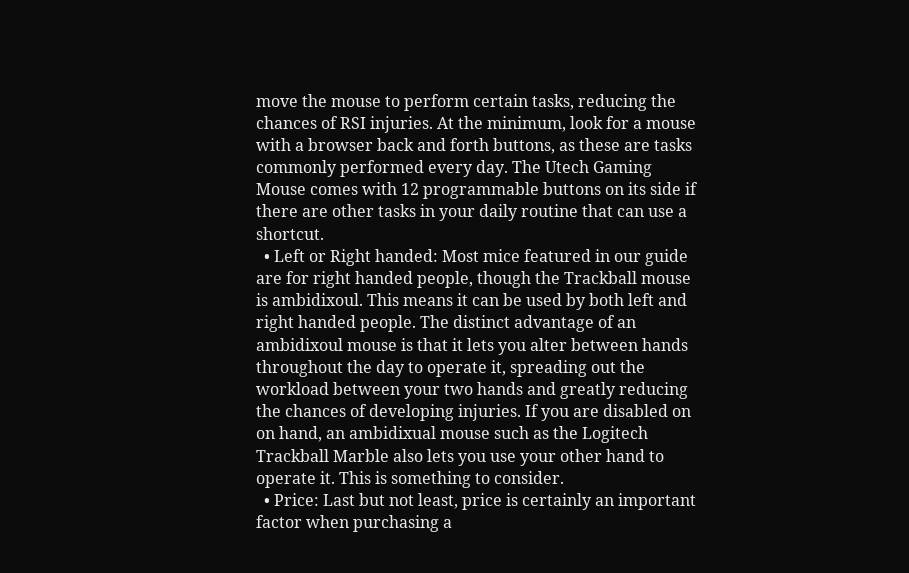move the mouse to perform certain tasks, reducing the chances of RSI injuries. At the minimum, look for a mouse with a browser back and forth buttons, as these are tasks commonly performed every day. The Utech Gaming Mouse comes with 12 programmable buttons on its side if there are other tasks in your daily routine that can use a shortcut.
  • Left or Right handed: Most mice featured in our guide are for right handed people, though the Trackball mouse is ambidixoul. This means it can be used by both left and right handed people. The distinct advantage of an ambidixoul mouse is that it lets you alter between hands throughout the day to operate it, spreading out the workload between your two hands and greatly reducing the chances of developing injuries. If you are disabled on on hand, an ambidixual mouse such as the Logitech Trackball Marble also lets you use your other hand to operate it. This is something to consider.
  • Price: Last but not least, price is certainly an important factor when purchasing a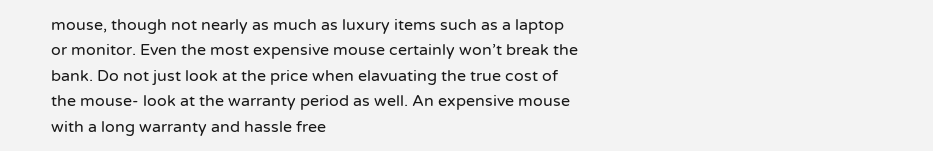mouse, though not nearly as much as luxury items such as a laptop or monitor. Even the most expensive mouse certainly won’t break the bank. Do not just look at the price when elavuating the true cost of the mouse- look at the warranty period as well. An expensive mouse with a long warranty and hassle free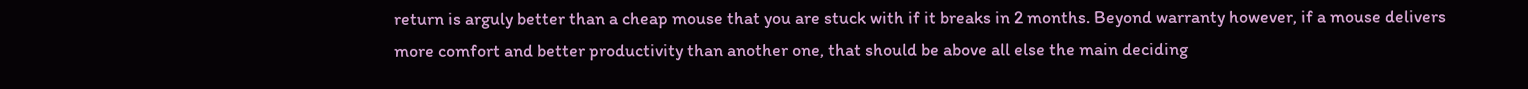return is arguly better than a cheap mouse that you are stuck with if it breaks in 2 months. Beyond warranty however, if a mouse delivers more comfort and better productivity than another one, that should be above all else the main deciding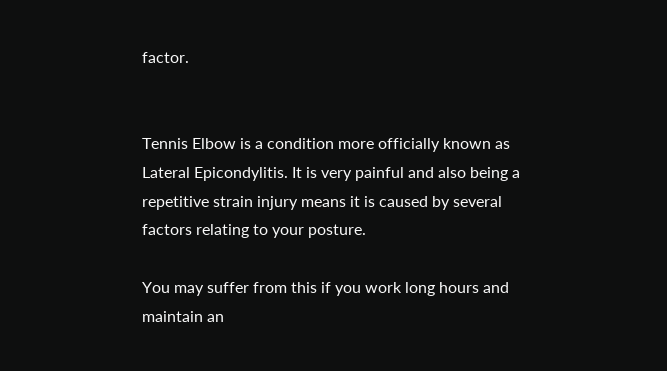factor.


Tennis Elbow is a condition more officially known as Lateral Epicondylitis. It is very painful and also being a repetitive strain injury means it is caused by several factors relating to your posture.

You may suffer from this if you work long hours and maintain an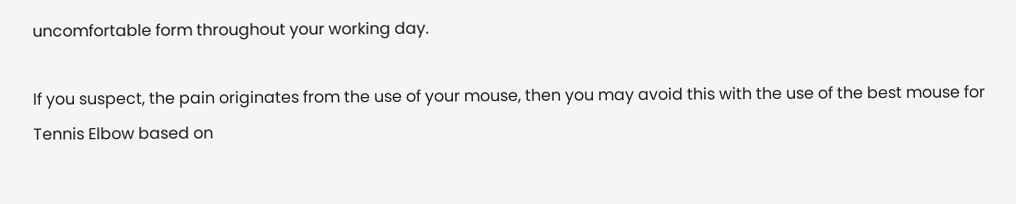uncomfortable form throughout your working day.

If you suspect, the pain originates from the use of your mouse, then you may avoid this with the use of the best mouse for Tennis Elbow based on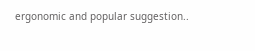ergonomic and popular suggestion..